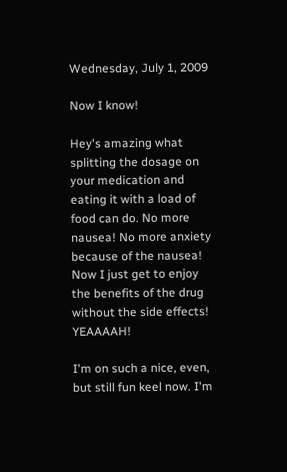Wednesday, July 1, 2009

Now I know!

Hey's amazing what splitting the dosage on your medication and eating it with a load of food can do. No more nausea! No more anxiety because of the nausea! Now I just get to enjoy the benefits of the drug without the side effects! YEAAAAH!

I'm on such a nice, even, but still fun keel now. I'm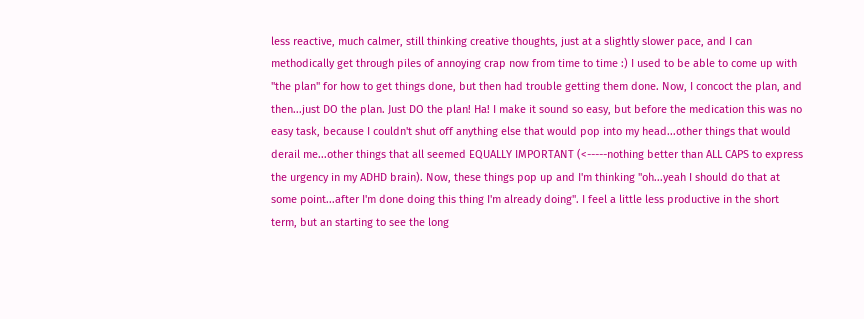less reactive, much calmer, still thinking creative thoughts, just at a slightly slower pace, and I can methodically get through piles of annoying crap now from time to time :) I used to be able to come up with "the plan" for how to get things done, but then had trouble getting them done. Now, I concoct the plan, and then...just DO the plan. Just DO the plan! Ha! I make it sound so easy, but before the medication this was no easy task, because I couldn't shut off anything else that would pop into my head...other things that would derail me...other things that all seemed EQUALLY IMPORTANT (<-----nothing better than ALL CAPS to express the urgency in my ADHD brain). Now, these things pop up and I'm thinking "oh...yeah I should do that at some point...after I'm done doing this thing I'm already doing". I feel a little less productive in the short term, but an starting to see the long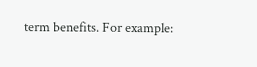term benefits. For example: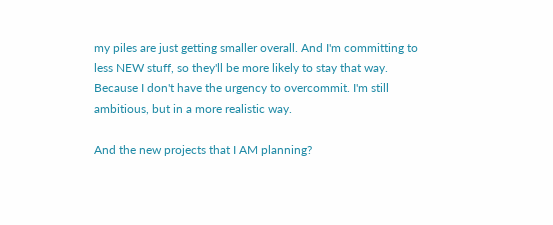my piles are just getting smaller overall. And I'm committing to less NEW stuff, so they'll be more likely to stay that way. Because I don't have the urgency to overcommit. I'm still ambitious, but in a more realistic way.

And the new projects that I AM planning?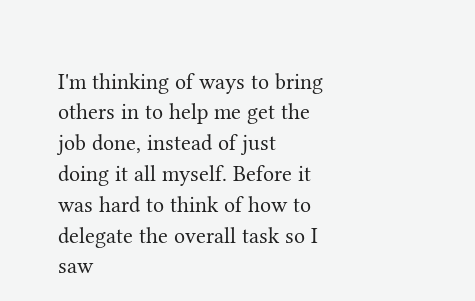I'm thinking of ways to bring others in to help me get the job done, instead of just doing it all myself. Before it was hard to think of how to delegate the overall task so I saw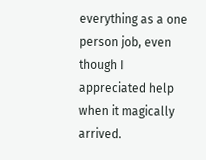everything as a one person job, even though I appreciated help when it magically arrived.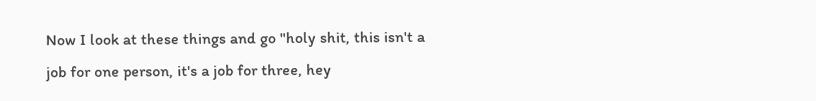Now I look at these things and go "holy shit, this isn't a job for one person, it's a job for three, hey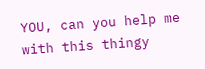YOU, can you help me with this thingy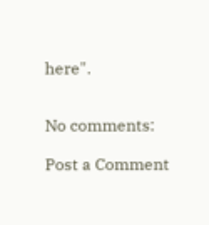here".


No comments:

Post a Comment